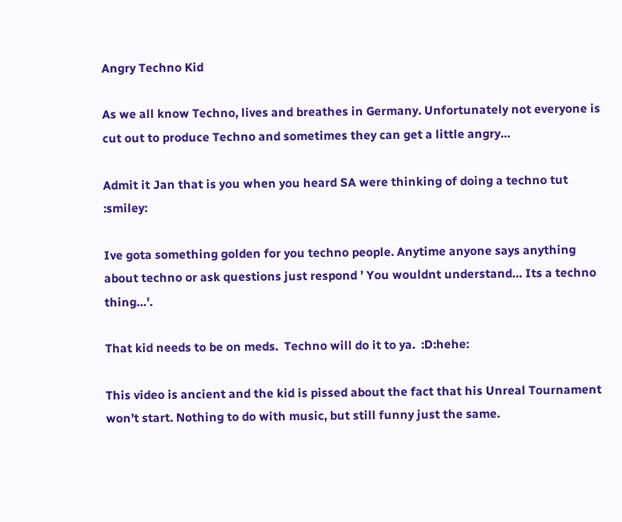Angry Techno Kid

As we all know Techno, lives and breathes in Germany. Unfortunately not everyone is cut out to produce Techno and sometimes they can get a little angry…

Admit it Jan that is you when you heard SA were thinking of doing a techno tut :smiley:

Ive gota something golden for you techno people. Anytime anyone says anything about techno or ask questions just respond ’ You wouldnt understand… Its a techno thing…'.

That kid needs to be on meds.  Techno will do it to ya.  :D:hehe:

This video is ancient and the kid is pissed about the fact that his Unreal Tournament won’t start. Nothing to do with music, but still funny just the same.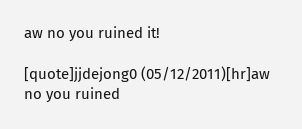aw no you ruined it!

[quote]jjdejong0 (05/12/2011)[hr]aw no you ruined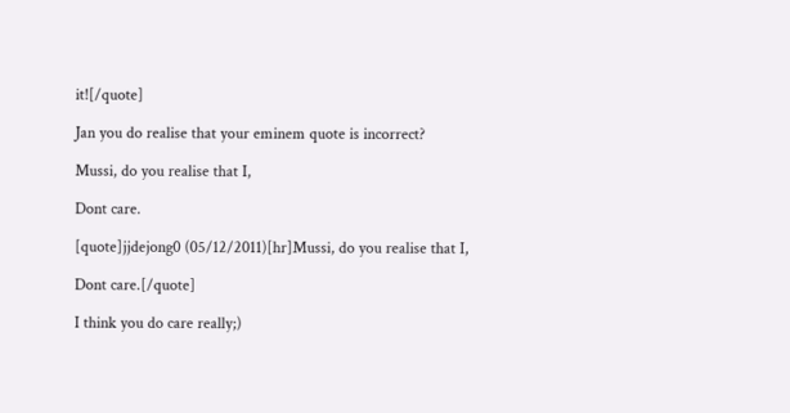it![/quote]

Jan you do realise that your eminem quote is incorrect?

Mussi, do you realise that I,

Dont care.

[quote]jjdejong0 (05/12/2011)[hr]Mussi, do you realise that I,

Dont care.[/quote]

I think you do care really;)